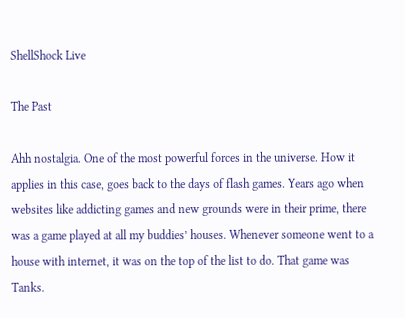ShellShock Live

The Past

Ahh nostalgia. One of the most powerful forces in the universe. How it applies in this case, goes back to the days of flash games. Years ago when websites like addicting games and new grounds were in their prime, there was a game played at all my buddies’ houses. Whenever someone went to a house with internet, it was on the top of the list to do. That game was Tanks.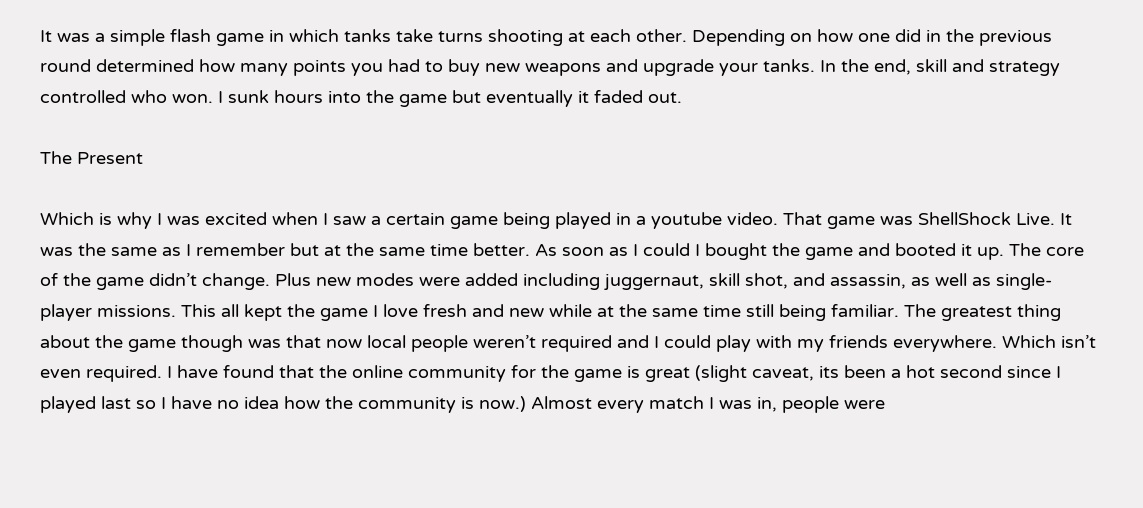It was a simple flash game in which tanks take turns shooting at each other. Depending on how one did in the previous round determined how many points you had to buy new weapons and upgrade your tanks. In the end, skill and strategy controlled who won. I sunk hours into the game but eventually it faded out.

The Present

Which is why I was excited when I saw a certain game being played in a youtube video. That game was ShellShock Live. It was the same as I remember but at the same time better. As soon as I could I bought the game and booted it up. The core of the game didn’t change. Plus new modes were added including juggernaut, skill shot, and assassin, as well as single-player missions. This all kept the game I love fresh and new while at the same time still being familiar. The greatest thing about the game though was that now local people weren’t required and I could play with my friends everywhere. Which isn’t even required. I have found that the online community for the game is great (slight caveat, its been a hot second since I played last so I have no idea how the community is now.) Almost every match I was in, people were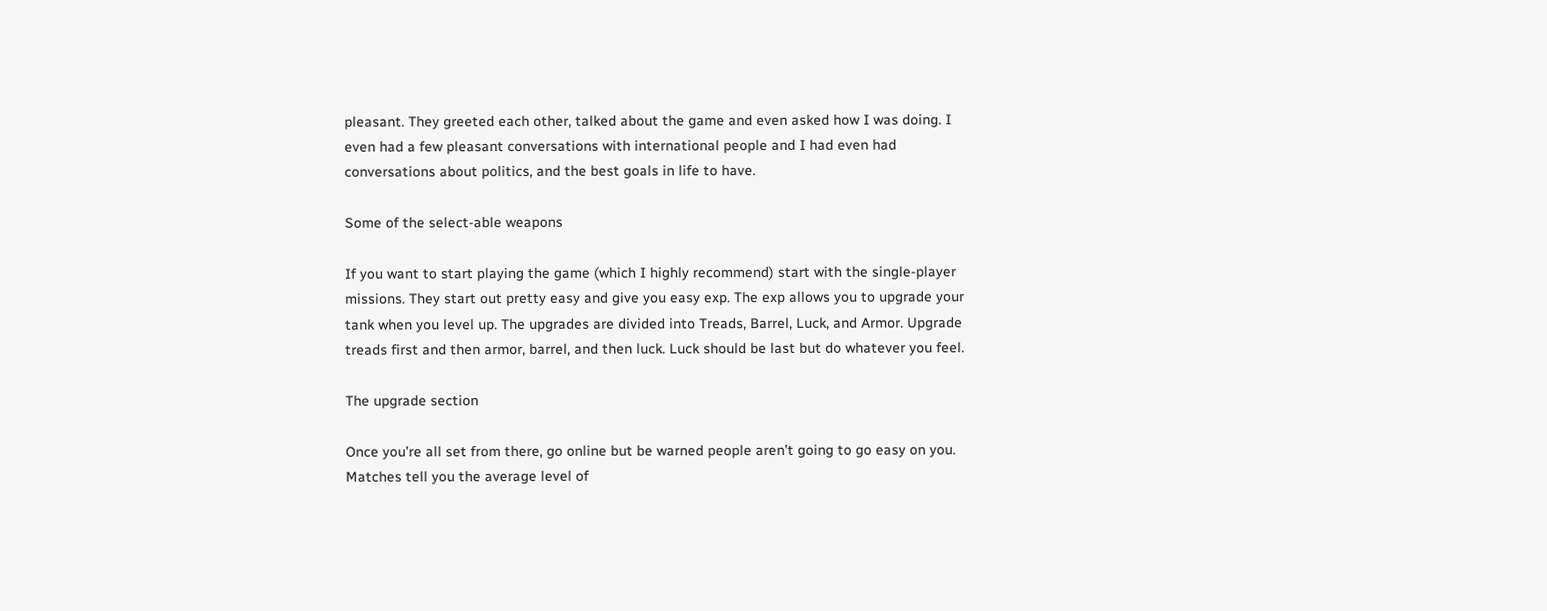pleasant. They greeted each other, talked about the game and even asked how I was doing. I even had a few pleasant conversations with international people and I had even had conversations about politics, and the best goals in life to have.

Some of the select-able weapons

If you want to start playing the game (which I highly recommend) start with the single-player missions. They start out pretty easy and give you easy exp. The exp allows you to upgrade your tank when you level up. The upgrades are divided into Treads, Barrel, Luck, and Armor. Upgrade treads first and then armor, barrel, and then luck. Luck should be last but do whatever you feel.

The upgrade section

Once you’re all set from there, go online but be warned people aren’t going to go easy on you. Matches tell you the average level of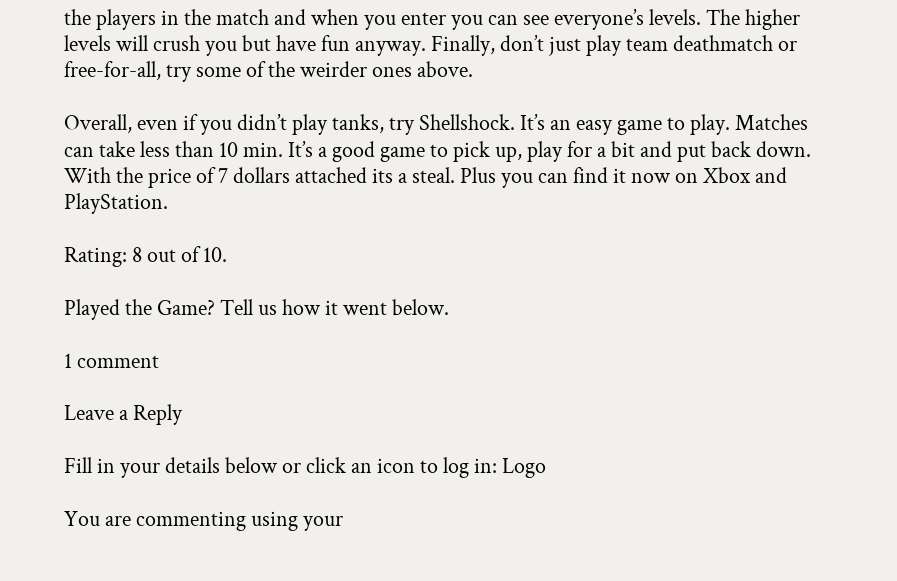the players in the match and when you enter you can see everyone’s levels. The higher levels will crush you but have fun anyway. Finally, don’t just play team deathmatch or free-for-all, try some of the weirder ones above.

Overall, even if you didn’t play tanks, try Shellshock. It’s an easy game to play. Matches can take less than 10 min. It’s a good game to pick up, play for a bit and put back down. With the price of 7 dollars attached its a steal. Plus you can find it now on Xbox and PlayStation.

Rating: 8 out of 10.

Played the Game? Tell us how it went below.

1 comment

Leave a Reply

Fill in your details below or click an icon to log in: Logo

You are commenting using your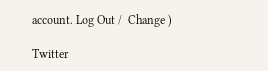account. Log Out /  Change )

Twitter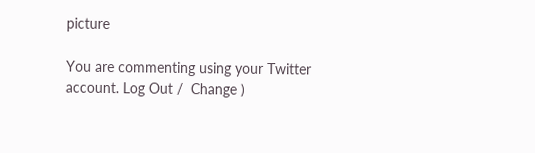picture

You are commenting using your Twitter account. Log Out /  Change )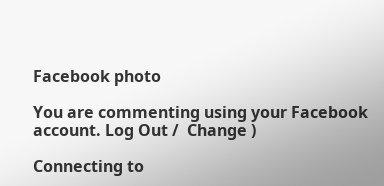Facebook photo

You are commenting using your Facebook account. Log Out /  Change )

Connecting to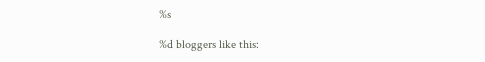%s

%d bloggers like this: